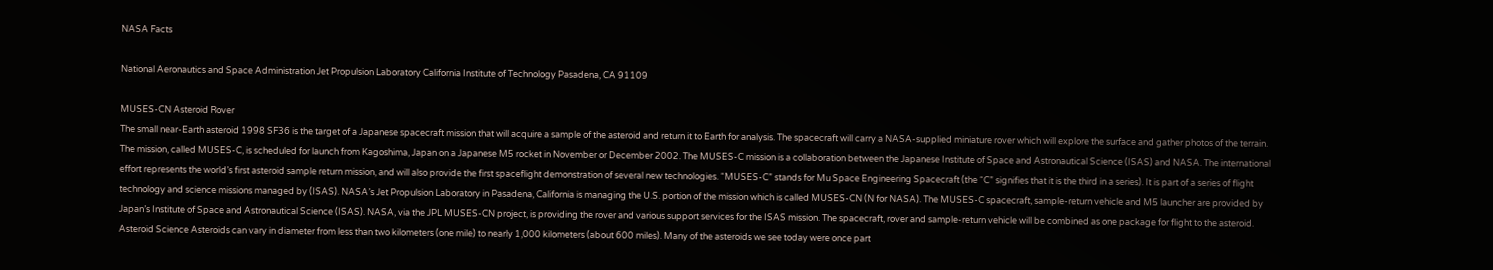NASA Facts

National Aeronautics and Space Administration Jet Propulsion Laboratory California Institute of Technology Pasadena, CA 91109

MUSES-CN Asteroid Rover
The small near-Earth asteroid 1998 SF36 is the target of a Japanese spacecraft mission that will acquire a sample of the asteroid and return it to Earth for analysis. The spacecraft will carry a NASA-supplied miniature rover which will explore the surface and gather photos of the terrain. The mission, called MUSES-C, is scheduled for launch from Kagoshima, Japan on a Japanese M5 rocket in November or December 2002. The MUSES-C mission is a collaboration between the Japanese Institute of Space and Astronautical Science (ISAS) and NASA. The international effort represents the world’s first asteroid sample return mission, and will also provide the first spaceflight demonstration of several new technologies. “MUSES-C” stands for Mu Space Engineering Spacecraft (the “C” signifies that it is the third in a series). It is part of a series of flight technology and science missions managed by (ISAS). NASA’s Jet Propulsion Laboratory in Pasadena, California is managing the U.S. portion of the mission which is called MUSES-CN (N for NASA). The MUSES-C spacecraft, sample-return vehicle and M5 launcher are provided by Japan’s Institute of Space and Astronautical Science (ISAS). NASA, via the JPL MUSES-CN project, is providing the rover and various support services for the ISAS mission. The spacecraft, rover and sample-return vehicle will be combined as one package for flight to the asteroid. Asteroid Science Asteroids can vary in diameter from less than two kilometers (one mile) to nearly 1,000 kilometers (about 600 miles). Many of the asteroids we see today were once part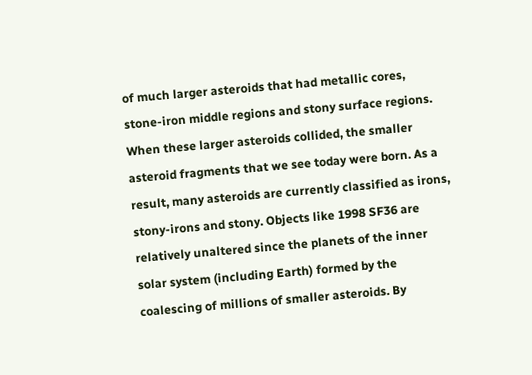of much larger asteroids that had metallic cores, stone-iron middle regions and stony surface regions. When these larger asteroids collided, the smaller asteroid fragments that we see today were born. As a result, many asteroids are currently classified as irons, stony-irons and stony. Objects like 1998 SF36 are relatively unaltered since the planets of the inner solar system (including Earth) formed by the coalescing of millions of smaller asteroids. By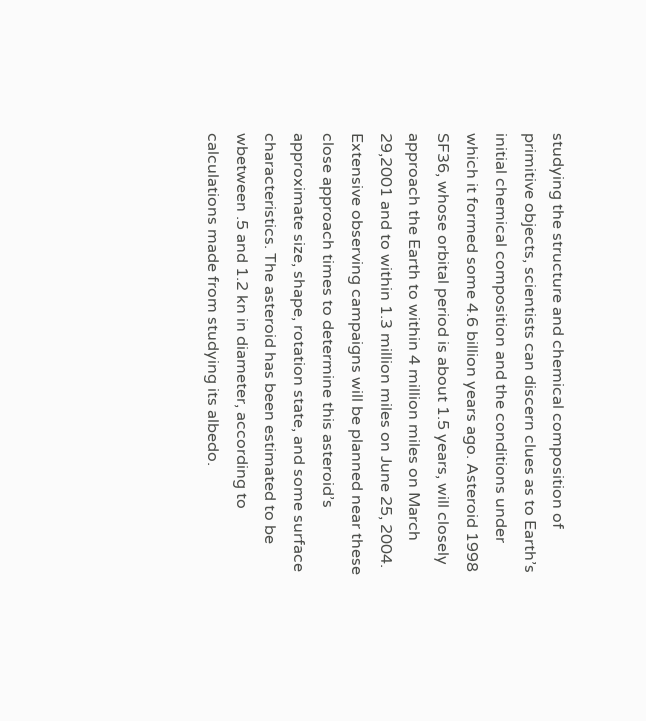studying the structure and chemical composition of primitive objects, scientists can discern clues as to Earth’s initial chemical composition and the conditions under which it formed some 4.6 billion years ago. Asteroid 1998 SF36, whose orbital period is about 1.5 years, will closely approach the Earth to within 4 million miles on March 29,2001 and to within 1.3 million miles on June 25, 2004. Extensive observing campaigns will be planned near these close approach times to determine this asteroid’s approximate size, shape, rotation state, and some surface characteristics. The asteroid has been estimated to be wbetween .5 and 1.2 kn in diameter, according to calculations made from studying its albedo.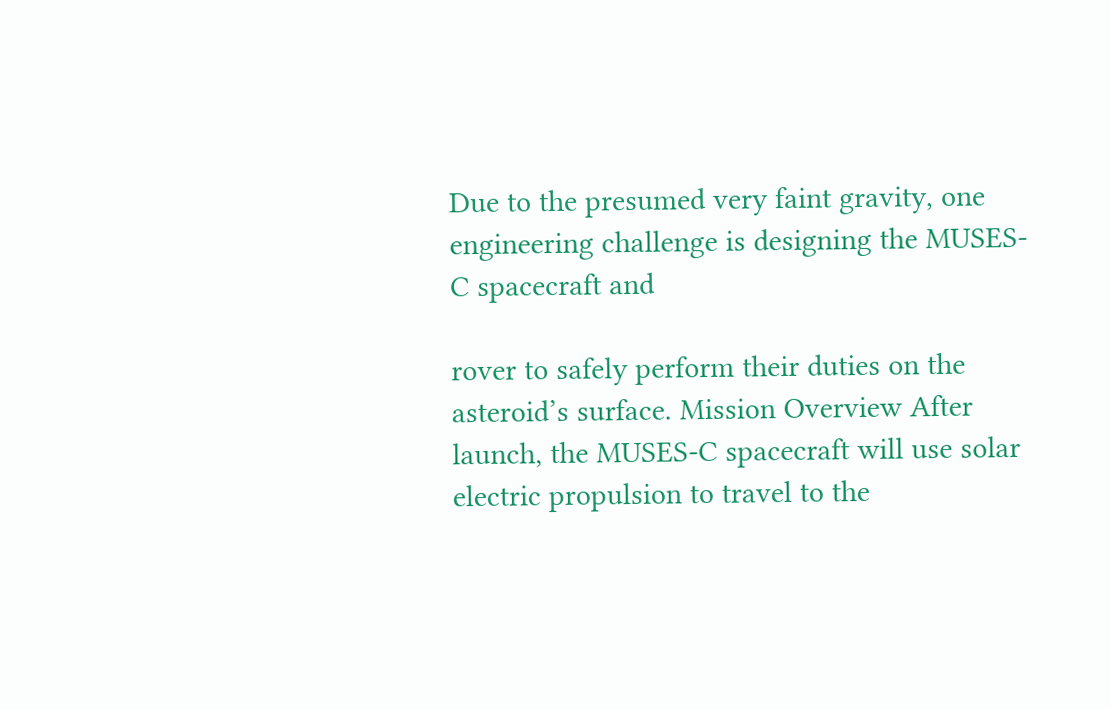Due to the presumed very faint gravity, one engineering challenge is designing the MUSES-C spacecraft and

rover to safely perform their duties on the asteroid’s surface. Mission Overview After launch, the MUSES-C spacecraft will use solar electric propulsion to travel to the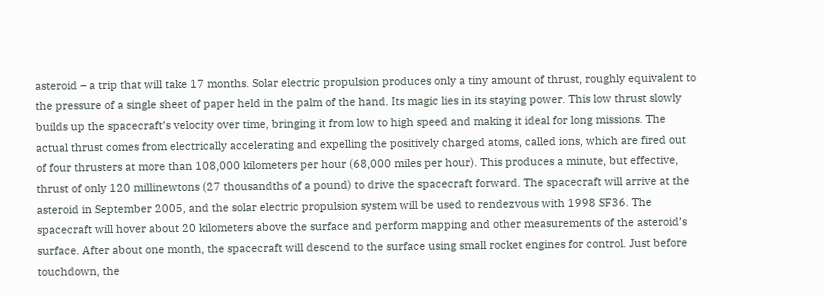asteroid – a trip that will take 17 months. Solar electric propulsion produces only a tiny amount of thrust, roughly equivalent to the pressure of a single sheet of paper held in the palm of the hand. Its magic lies in its staying power. This low thrust slowly builds up the spacecraft’s velocity over time, bringing it from low to high speed and making it ideal for long missions. The actual thrust comes from electrically accelerating and expelling the positively charged atoms, called ions, which are fired out of four thrusters at more than 108,000 kilometers per hour (68,000 miles per hour). This produces a minute, but effective, thrust of only 120 millinewtons (27 thousandths of a pound) to drive the spacecraft forward. The spacecraft will arrive at the asteroid in September 2005, and the solar electric propulsion system will be used to rendezvous with 1998 SF36. The spacecraft will hover about 20 kilometers above the surface and perform mapping and other measurements of the asteroid’s surface. After about one month, the spacecraft will descend to the surface using small rocket engines for control. Just before touchdown, the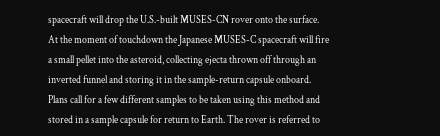spacecraft will drop the U.S.-built MUSES-CN rover onto the surface. At the moment of touchdown the Japanese MUSES-C spacecraft will fire a small pellet into the asteroid, collecting ejecta thrown off through an inverted funnel and storing it in the sample-return capsule onboard. Plans call for a few different samples to be taken using this method and stored in a sample capsule for return to Earth. The rover is referred to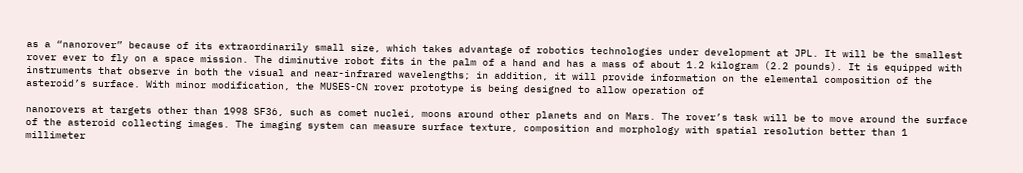as a “nanorover” because of its extraordinarily small size, which takes advantage of robotics technologies under development at JPL. It will be the smallest rover ever to fly on a space mission. The diminutive robot fits in the palm of a hand and has a mass of about 1.2 kilogram (2.2 pounds). It is equipped with instruments that observe in both the visual and near-infrared wavelengths; in addition, it will provide information on the elemental composition of the asteroid’s surface. With minor modification, the MUSES-CN rover prototype is being designed to allow operation of

nanorovers at targets other than 1998 SF36, such as comet nuclei, moons around other planets and on Mars. The rover’s task will be to move around the surface of the asteroid collecting images. The imaging system can measure surface texture, composition and morphology with spatial resolution better than 1 millimeter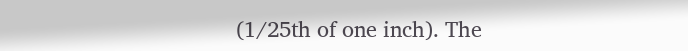(1/25th of one inch). The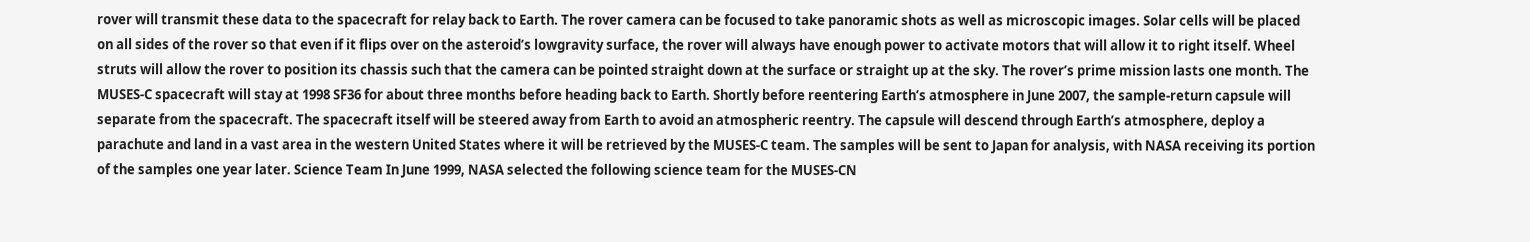rover will transmit these data to the spacecraft for relay back to Earth. The rover camera can be focused to take panoramic shots as well as microscopic images. Solar cells will be placed on all sides of the rover so that even if it flips over on the asteroid’s lowgravity surface, the rover will always have enough power to activate motors that will allow it to right itself. Wheel struts will allow the rover to position its chassis such that the camera can be pointed straight down at the surface or straight up at the sky. The rover’s prime mission lasts one month. The MUSES-C spacecraft will stay at 1998 SF36 for about three months before heading back to Earth. Shortly before reentering Earth’s atmosphere in June 2007, the sample-return capsule will separate from the spacecraft. The spacecraft itself will be steered away from Earth to avoid an atmospheric reentry. The capsule will descend through Earth’s atmosphere, deploy a parachute and land in a vast area in the western United States where it will be retrieved by the MUSES-C team. The samples will be sent to Japan for analysis, with NASA receiving its portion of the samples one year later. Science Team In June 1999, NASA selected the following science team for the MUSES-CN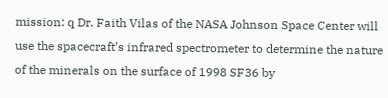mission: q Dr. Faith Vilas of the NASA Johnson Space Center will use the spacecraft’s infrared spectrometer to determine the nature of the minerals on the surface of 1998 SF36 by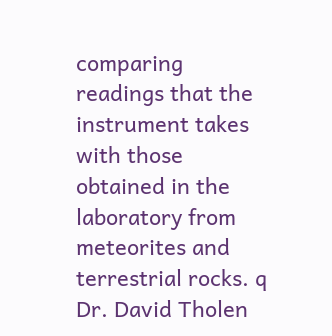comparing readings that the instrument takes with those obtained in the laboratory from meteorites and terrestrial rocks. q Dr. David Tholen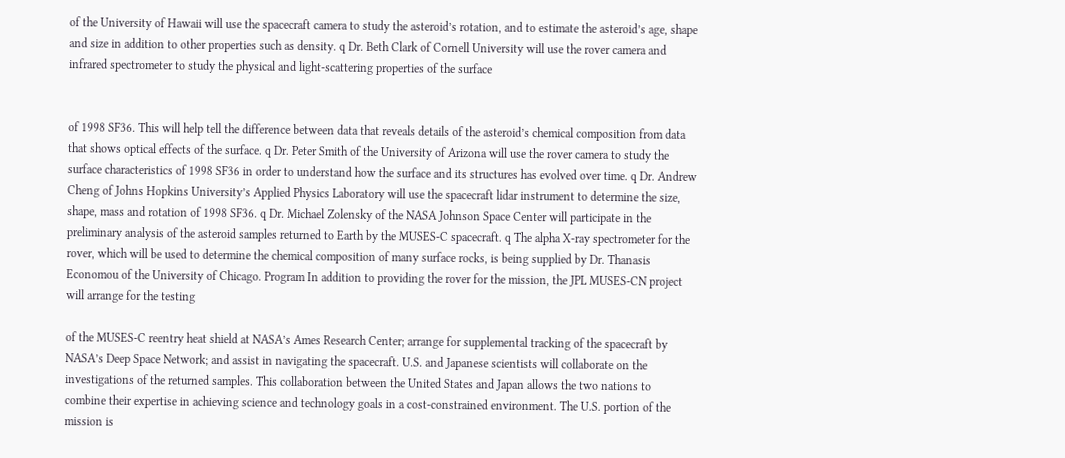of the University of Hawaii will use the spacecraft camera to study the asteroid’s rotation, and to estimate the asteroid’s age, shape and size in addition to other properties such as density. q Dr. Beth Clark of Cornell University will use the rover camera and infrared spectrometer to study the physical and light-scattering properties of the surface


of 1998 SF36. This will help tell the difference between data that reveals details of the asteroid’s chemical composition from data that shows optical effects of the surface. q Dr. Peter Smith of the University of Arizona will use the rover camera to study the surface characteristics of 1998 SF36 in order to understand how the surface and its structures has evolved over time. q Dr. Andrew Cheng of Johns Hopkins University’s Applied Physics Laboratory will use the spacecraft lidar instrument to determine the size, shape, mass and rotation of 1998 SF36. q Dr. Michael Zolensky of the NASA Johnson Space Center will participate in the preliminary analysis of the asteroid samples returned to Earth by the MUSES-C spacecraft. q The alpha X-ray spectrometer for the rover, which will be used to determine the chemical composition of many surface rocks, is being supplied by Dr. Thanasis Economou of the University of Chicago. Program In addition to providing the rover for the mission, the JPL MUSES-CN project will arrange for the testing

of the MUSES-C reentry heat shield at NASA’s Ames Research Center; arrange for supplemental tracking of the spacecraft by NASA’s Deep Space Network; and assist in navigating the spacecraft. U.S. and Japanese scientists will collaborate on the investigations of the returned samples. This collaboration between the United States and Japan allows the two nations to combine their expertise in achieving science and technology goals in a cost-constrained environment. The U.S. portion of the mission is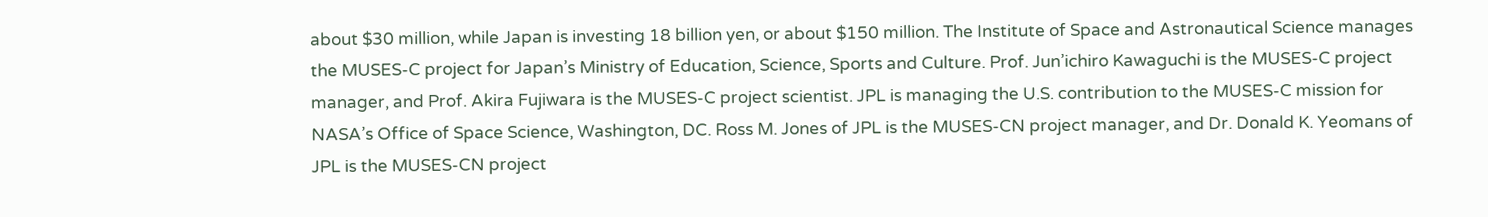about $30 million, while Japan is investing 18 billion yen, or about $150 million. The Institute of Space and Astronautical Science manages the MUSES-C project for Japan’s Ministry of Education, Science, Sports and Culture. Prof. Jun’ichiro Kawaguchi is the MUSES-C project manager, and Prof. Akira Fujiwara is the MUSES-C project scientist. JPL is managing the U.S. contribution to the MUSES-C mission for NASA’s Office of Space Science, Washington, DC. Ross M. Jones of JPL is the MUSES-CN project manager, and Dr. Donald K. Yeomans of JPL is the MUSES-CN project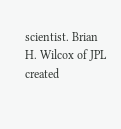scientist. Brian H. Wilcox of JPL created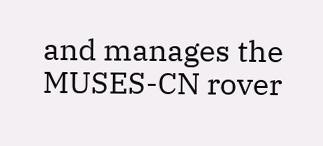and manages the MUSES-CN rover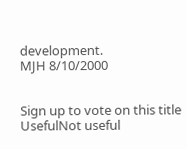development.
MJH 8/10/2000


Sign up to vote on this title
UsefulNot useful